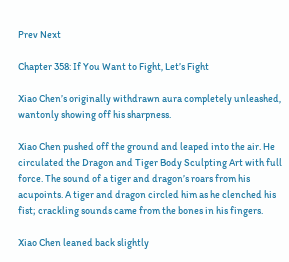Prev Next

Chapter 358: If You Want to Fight, Let’s Fight

Xiao Chen’s originally withdrawn aura completely unleashed, wantonly showing off his sharpness.

Xiao Chen pushed off the ground and leaped into the air. He circulated the Dragon and Tiger Body Sculpting Art with full force. The sound of a tiger and dragon’s roars from his acupoints. A tiger and dragon circled him as he clenched his fist; crackling sounds came from the bones in his fingers.

Xiao Chen leaned back slightly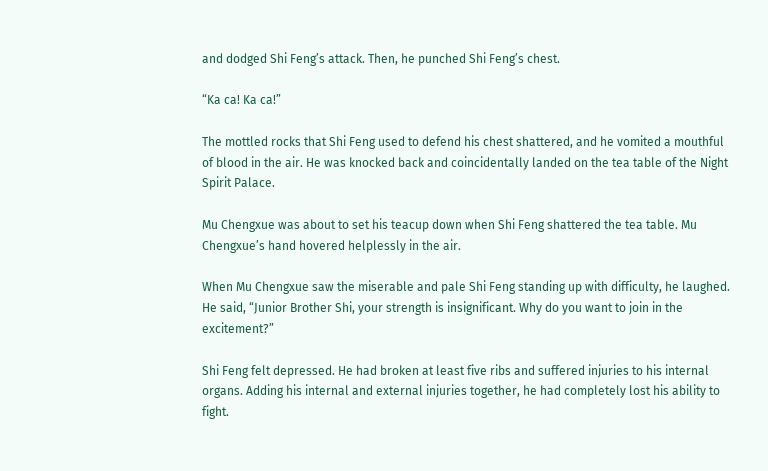and dodged Shi Feng’s attack. Then, he punched Shi Feng’s chest.

“Ka ca! Ka ca!”

The mottled rocks that Shi Feng used to defend his chest shattered, and he vomited a mouthful of blood in the air. He was knocked back and coincidentally landed on the tea table of the Night Spirit Palace.

Mu Chengxue was about to set his teacup down when Shi Feng shattered the tea table. Mu Chengxue’s hand hovered helplessly in the air.

When Mu Chengxue saw the miserable and pale Shi Feng standing up with difficulty, he laughed. He said, “Junior Brother Shi, your strength is insignificant. Why do you want to join in the excitement?”

Shi Feng felt depressed. He had broken at least five ribs and suffered injuries to his internal organs. Adding his internal and external injuries together, he had completely lost his ability to fight.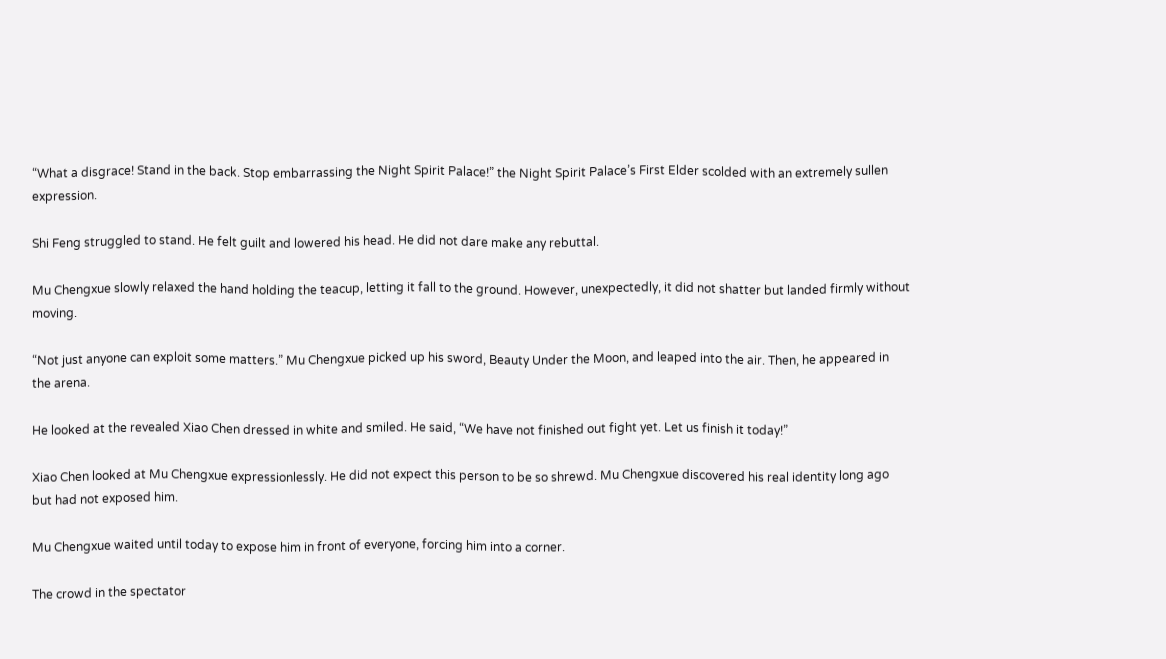“What a disgrace! Stand in the back. Stop embarrassing the Night Spirit Palace!” the Night Spirit Palace’s First Elder scolded with an extremely sullen expression.

Shi Feng struggled to stand. He felt guilt and lowered his head. He did not dare make any rebuttal.

Mu Chengxue slowly relaxed the hand holding the teacup, letting it fall to the ground. However, unexpectedly, it did not shatter but landed firmly without moving.

“Not just anyone can exploit some matters.” Mu Chengxue picked up his sword, Beauty Under the Moon, and leaped into the air. Then, he appeared in the arena.

He looked at the revealed Xiao Chen dressed in white and smiled. He said, “We have not finished out fight yet. Let us finish it today!”

Xiao Chen looked at Mu Chengxue expressionlessly. He did not expect this person to be so shrewd. Mu Chengxue discovered his real identity long ago but had not exposed him.

Mu Chengxue waited until today to expose him in front of everyone, forcing him into a corner.

The crowd in the spectator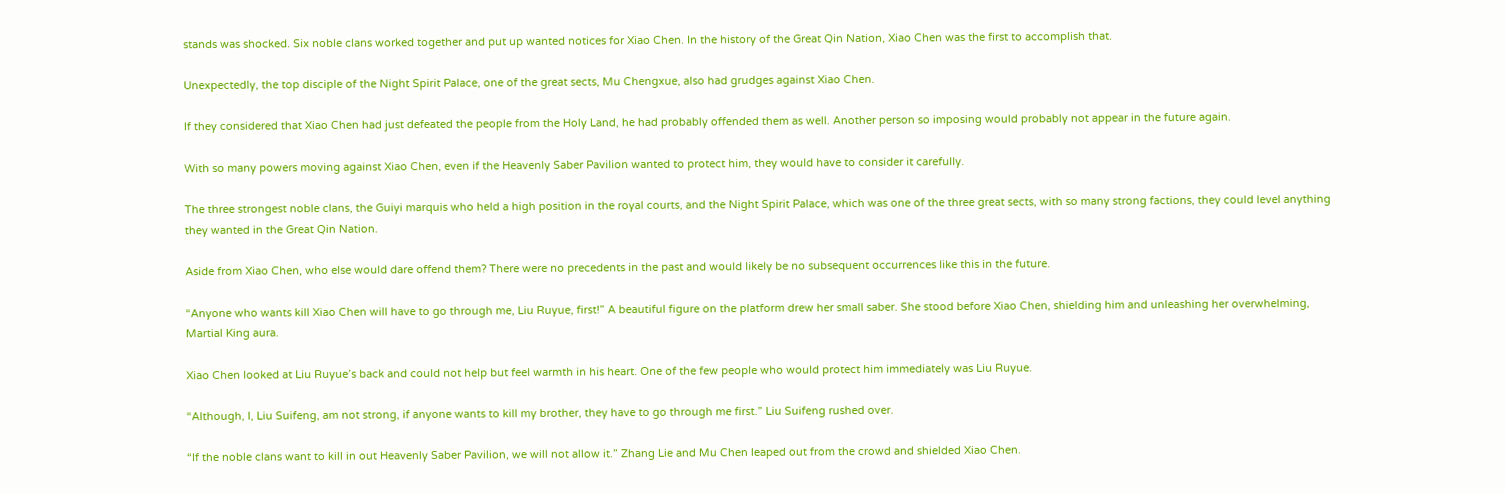stands was shocked. Six noble clans worked together and put up wanted notices for Xiao Chen. In the history of the Great Qin Nation, Xiao Chen was the first to accomplish that.

Unexpectedly, the top disciple of the Night Spirit Palace, one of the great sects, Mu Chengxue, also had grudges against Xiao Chen.

If they considered that Xiao Chen had just defeated the people from the Holy Land, he had probably offended them as well. Another person so imposing would probably not appear in the future again.

With so many powers moving against Xiao Chen, even if the Heavenly Saber Pavilion wanted to protect him, they would have to consider it carefully.

The three strongest noble clans, the Guiyi marquis who held a high position in the royal courts, and the Night Spirit Palace, which was one of the three great sects, with so many strong factions, they could level anything they wanted in the Great Qin Nation.

Aside from Xiao Chen, who else would dare offend them? There were no precedents in the past and would likely be no subsequent occurrences like this in the future.

“Anyone who wants kill Xiao Chen will have to go through me, Liu Ruyue, first!” A beautiful figure on the platform drew her small saber. She stood before Xiao Chen, shielding him and unleashing her overwhelming, Martial King aura.

Xiao Chen looked at Liu Ruyue’s back and could not help but feel warmth in his heart. One of the few people who would protect him immediately was Liu Ruyue.

“Although, I, Liu Suifeng, am not strong, if anyone wants to kill my brother, they have to go through me first.” Liu Suifeng rushed over.

“If the noble clans want to kill in out Heavenly Saber Pavilion, we will not allow it.” Zhang Lie and Mu Chen leaped out from the crowd and shielded Xiao Chen.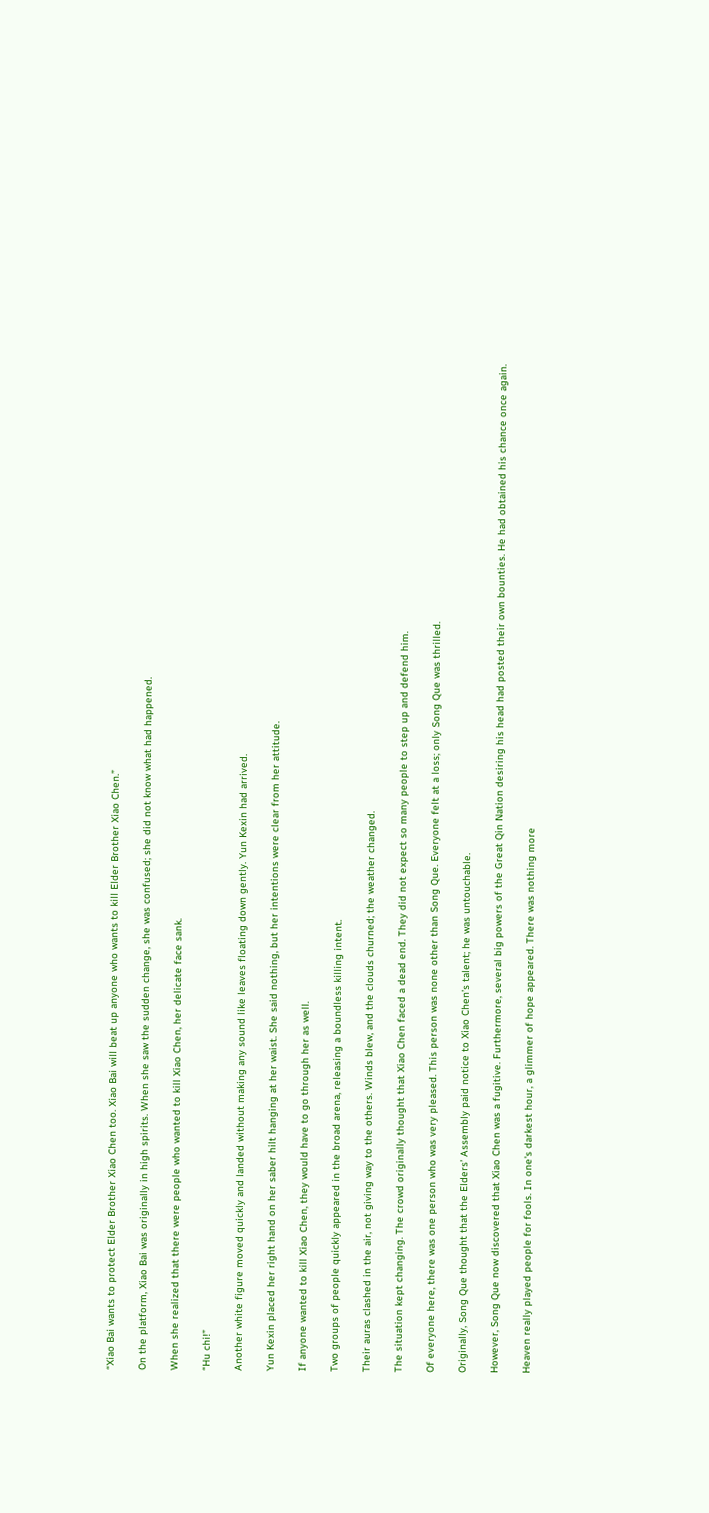“Xiao Bai wants to protect Elder Brother Xiao Chen too. Xiao Bai will beat up anyone who wants to kill Elder Brother Xiao Chen.”

On the platform, Xiao Bai was originally in high spirits. When she saw the sudden change, she was confused; she did not know what had happened.

When she realized that there were people who wanted to kill Xiao Chen, her delicate face sank.

“Hu chi!”

Another white figure moved quickly and landed without making any sound like leaves floating down gently. Yun Kexin had arrived.

Yun Kexin placed her right hand on her saber hilt hanging at her waist. She said nothing, but her intentions were clear from her attitude.

If anyone wanted to kill Xiao Chen, they would have to go through her as well.

Two groups of people quickly appeared in the broad arena, releasing a boundless killing intent.

Their auras clashed in the air, not giving way to the others. Winds blew, and the clouds churned; the weather changed.

The situation kept changing. The crowd originally thought that Xiao Chen faced a dead end. They did not expect so many people to step up and defend him.

Of everyone here, there was one person who was very pleased. This person was none other than Song Que. Everyone felt at a loss; only Song Que was thrilled.

Originally, Song Que thought that the Elders’ Assembly paid notice to Xiao Chen’s talent; he was untouchable.

However, Song Que now discovered that Xiao Chen was a fugitive. Furthermore, several big powers of the Great Qin Nation desiring his head had posted their own bounties. He had obtained his chance once again.

Heaven really played people for fools. In one's darkest hour, a glimmer of hope appeared. There was nothing more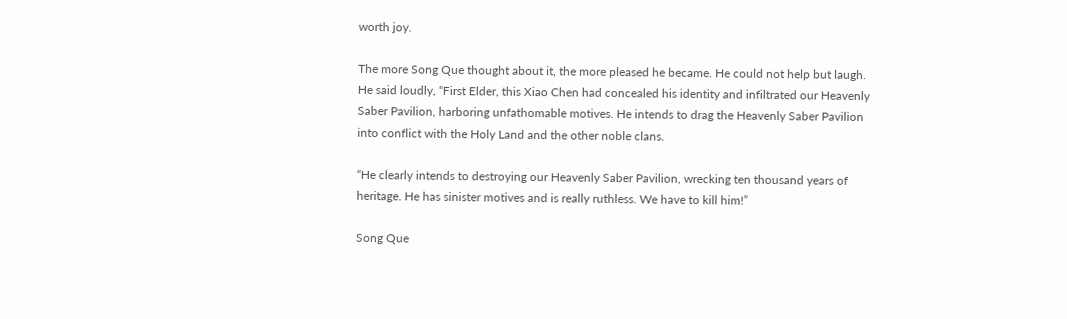worth joy.

The more Song Que thought about it, the more pleased he became. He could not help but laugh. He said loudly, “First Elder, this Xiao Chen had concealed his identity and infiltrated our Heavenly Saber Pavilion, harboring unfathomable motives. He intends to drag the Heavenly Saber Pavilion into conflict with the Holy Land and the other noble clans.

“He clearly intends to destroying our Heavenly Saber Pavilion, wrecking ten thousand years of heritage. He has sinister motives and is really ruthless. We have to kill him!”

Song Que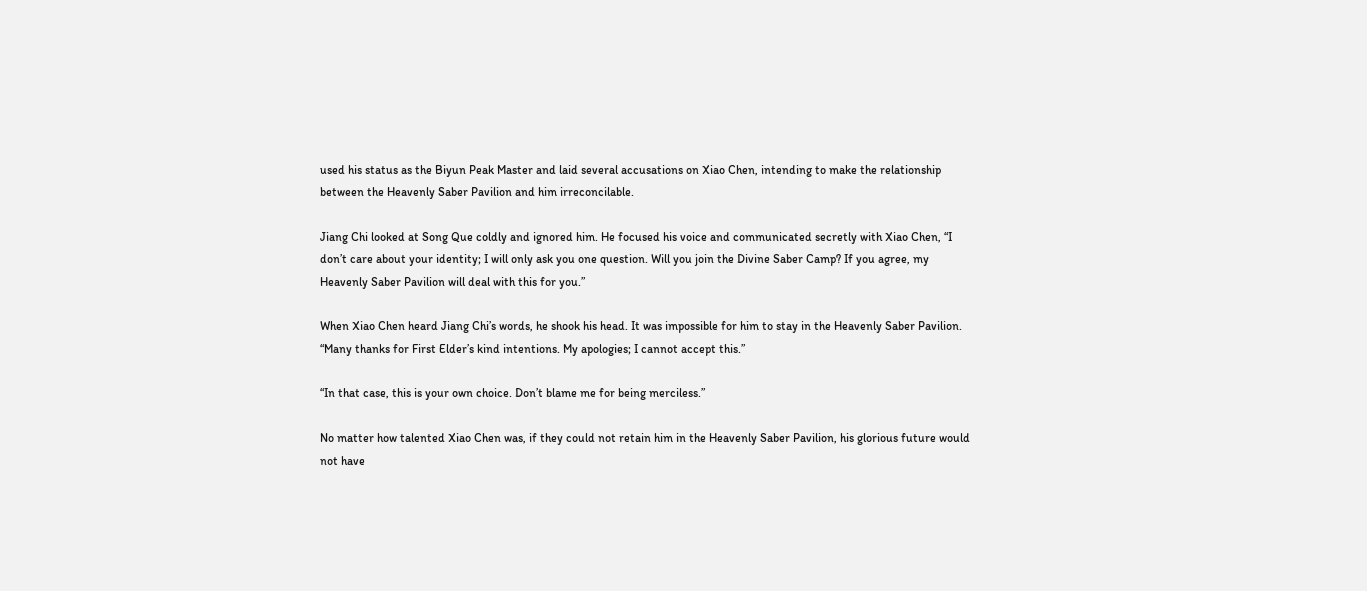used his status as the Biyun Peak Master and laid several accusations on Xiao Chen, intending to make the relationship between the Heavenly Saber Pavilion and him irreconcilable.

Jiang Chi looked at Song Que coldly and ignored him. He focused his voice and communicated secretly with Xiao Chen, “I don’t care about your identity; I will only ask you one question. Will you join the Divine Saber Camp? If you agree, my Heavenly Saber Pavilion will deal with this for you.”

When Xiao Chen heard Jiang Chi’s words, he shook his head. It was impossible for him to stay in the Heavenly Saber Pavilion. “Many thanks for First Elder’s kind intentions. My apologies; I cannot accept this.”

“In that case, this is your own choice. Don’t blame me for being merciless.”

No matter how talented Xiao Chen was, if they could not retain him in the Heavenly Saber Pavilion, his glorious future would not have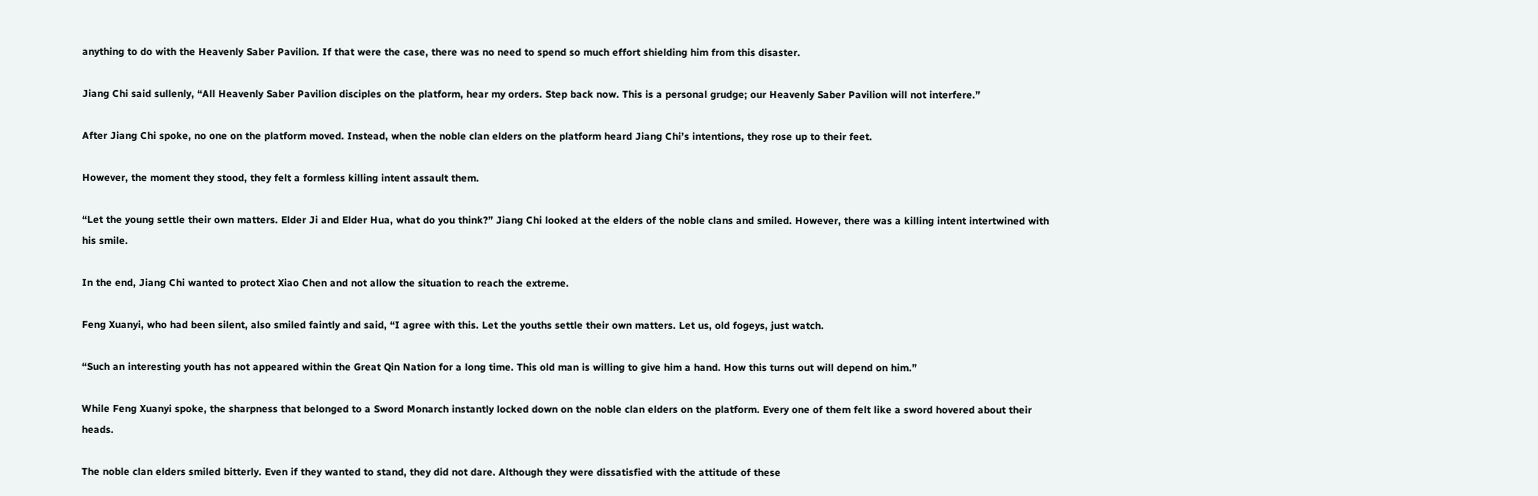anything to do with the Heavenly Saber Pavilion. If that were the case, there was no need to spend so much effort shielding him from this disaster.

Jiang Chi said sullenly, “All Heavenly Saber Pavilion disciples on the platform, hear my orders. Step back now. This is a personal grudge; our Heavenly Saber Pavilion will not interfere.”

After Jiang Chi spoke, no one on the platform moved. Instead, when the noble clan elders on the platform heard Jiang Chi’s intentions, they rose up to their feet.

However, the moment they stood, they felt a formless killing intent assault them.

“Let the young settle their own matters. Elder Ji and Elder Hua, what do you think?” Jiang Chi looked at the elders of the noble clans and smiled. However, there was a killing intent intertwined with his smile.

In the end, Jiang Chi wanted to protect Xiao Chen and not allow the situation to reach the extreme.

Feng Xuanyi, who had been silent, also smiled faintly and said, “I agree with this. Let the youths settle their own matters. Let us, old fogeys, just watch.

“Such an interesting youth has not appeared within the Great Qin Nation for a long time. This old man is willing to give him a hand. How this turns out will depend on him.”

While Feng Xuanyi spoke, the sharpness that belonged to a Sword Monarch instantly locked down on the noble clan elders on the platform. Every one of them felt like a sword hovered about their heads.

The noble clan elders smiled bitterly. Even if they wanted to stand, they did not dare. Although they were dissatisfied with the attitude of these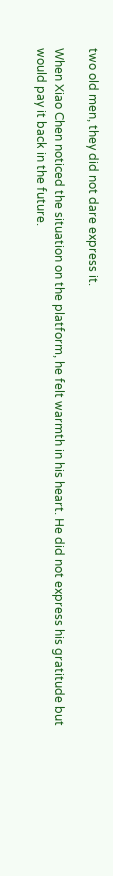two old men, they did not dare express it.

When Xiao Chen noticed the situation on the platform, he felt warmth in his heart. He did not express his gratitude but would pay it back in the future.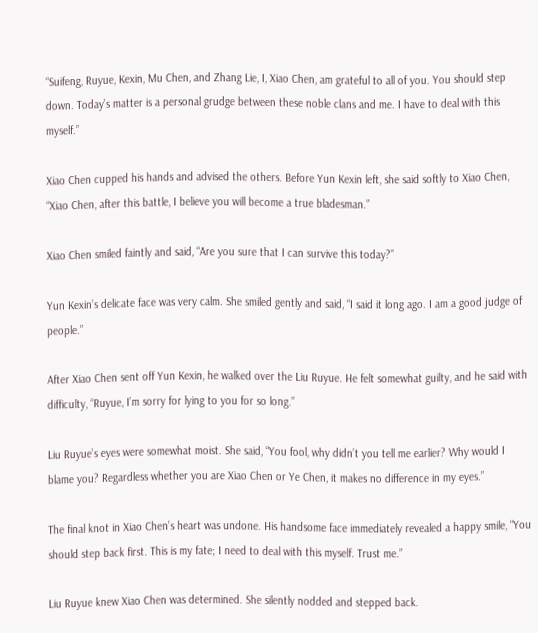“Suifeng, Ruyue, Kexin, Mu Chen, and Zhang Lie, I, Xiao Chen, am grateful to all of you. You should step down. Today’s matter is a personal grudge between these noble clans and me. I have to deal with this myself.”

Xiao Chen cupped his hands and advised the others. Before Yun Kexin left, she said softly to Xiao Chen, “Xiao Chen, after this battle, I believe you will become a true bladesman.”

Xiao Chen smiled faintly and said, “Are you sure that I can survive this today?”

Yun Kexin’s delicate face was very calm. She smiled gently and said, “I said it long ago. I am a good judge of people.”

After Xiao Chen sent off Yun Kexin, he walked over the Liu Ruyue. He felt somewhat guilty, and he said with difficulty, “Ruyue, I’m sorry for lying to you for so long.”

Liu Ruyue’s eyes were somewhat moist. She said, “You fool, why didn’t you tell me earlier? Why would I blame you? Regardless whether you are Xiao Chen or Ye Chen, it makes no difference in my eyes.”

The final knot in Xiao Chen’s heart was undone. His handsome face immediately revealed a happy smile, “You should step back first. This is my fate; I need to deal with this myself. Trust me.”

Liu Ruyue knew Xiao Chen was determined. She silently nodded and stepped back.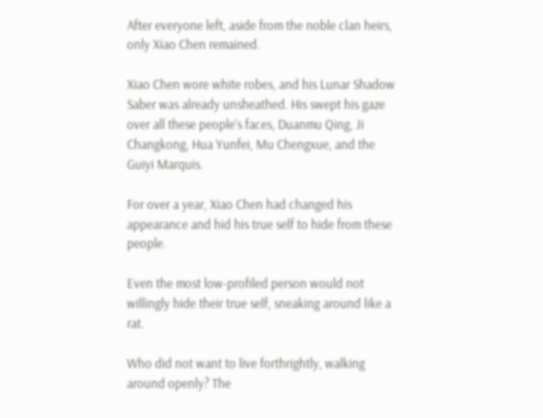After everyone left, aside from the noble clan heirs, only Xiao Chen remained.

Xiao Chen wore white robes, and his Lunar Shadow Saber was already unsheathed. His swept his gaze over all these people’s faces, Duanmu Qing, Ji Changkong, Hua Yunfei, Mu Chengxue, and the Guiyi Marquis.

For over a year, Xiao Chen had changed his appearance and hid his true self to hide from these people.

Even the most low-profiled person would not willingly hide their true self, sneaking around like a rat.

Who did not want to live forthrightly, walking around openly? The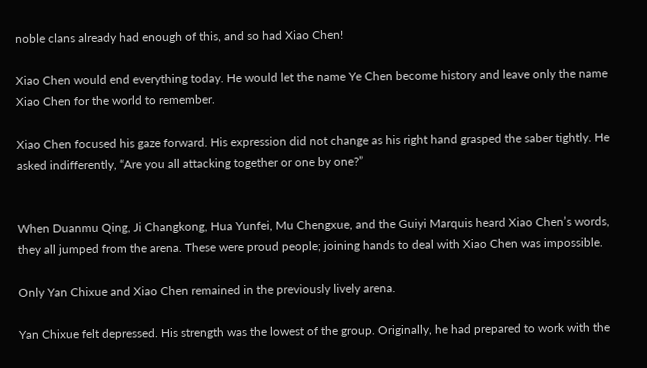noble clans already had enough of this, and so had Xiao Chen!

Xiao Chen would end everything today. He would let the name Ye Chen become history and leave only the name Xiao Chen for the world to remember.

Xiao Chen focused his gaze forward. His expression did not change as his right hand grasped the saber tightly. He asked indifferently, “Are you all attacking together or one by one?”


When Duanmu Qing, Ji Changkong, Hua Yunfei, Mu Chengxue, and the Guiyi Marquis heard Xiao Chen’s words, they all jumped from the arena. These were proud people; joining hands to deal with Xiao Chen was impossible.

Only Yan Chixue and Xiao Chen remained in the previously lively arena.

Yan Chixue felt depressed. His strength was the lowest of the group. Originally, he had prepared to work with the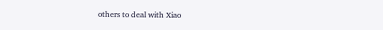others to deal with Xiao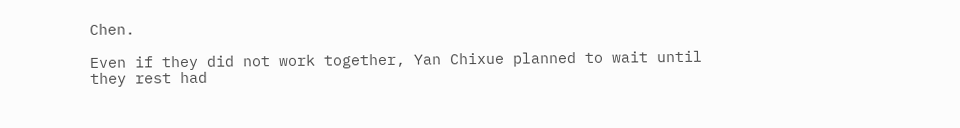Chen.

Even if they did not work together, Yan Chixue planned to wait until they rest had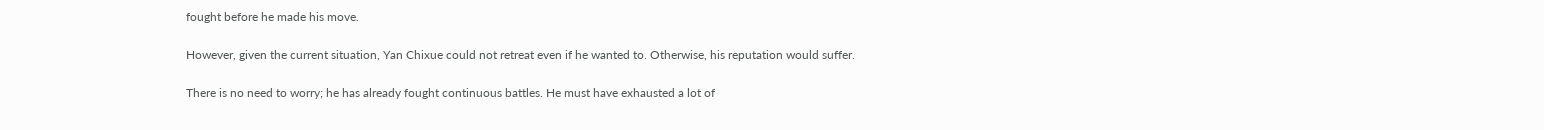fought before he made his move.

However, given the current situation, Yan Chixue could not retreat even if he wanted to. Otherwise, his reputation would suffer.

There is no need to worry; he has already fought continuous battles. He must have exhausted a lot of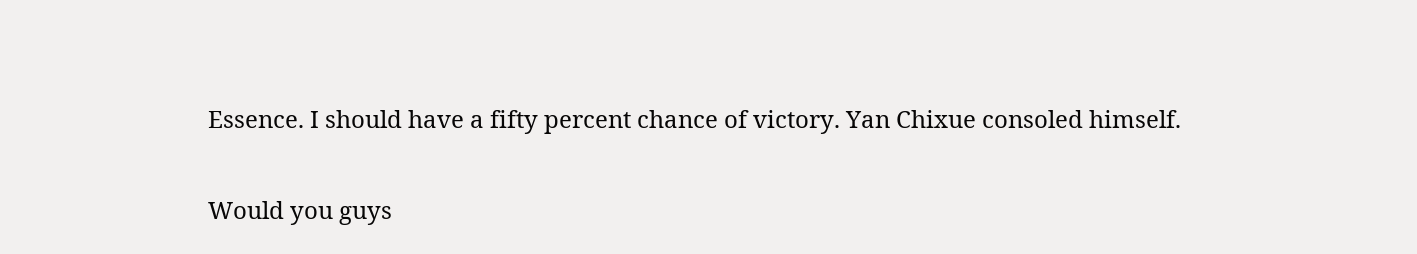Essence. I should have a fifty percent chance of victory. Yan Chixue consoled himself.

Would you guys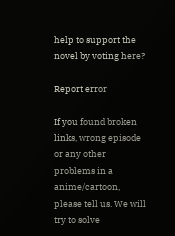help to support the novel by voting here?

Report error

If you found broken links, wrong episode or any other problems in a anime/cartoon, please tell us. We will try to solve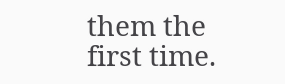them the first time.